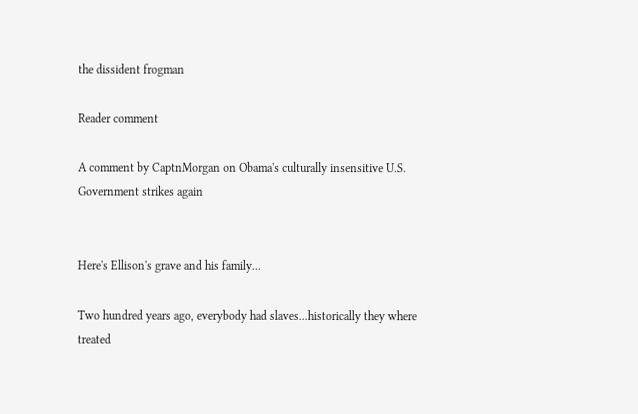the dissident frogman

Reader comment

A comment by CaptnMorgan on Obama's culturally insensitive U.S. Government strikes again


Here's Ellison's grave and his family...

Two hundred years ago, everybody had slaves...historically they where treated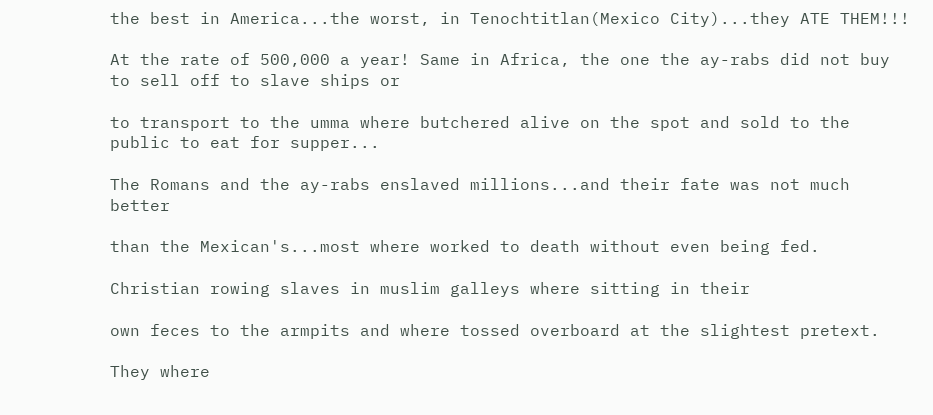the best in America...the worst, in Tenochtitlan(Mexico City)...they ATE THEM!!!

At the rate of 500,000 a year! Same in Africa, the one the ay-rabs did not buy to sell off to slave ships or

to transport to the umma where butchered alive on the spot and sold to the public to eat for supper...

The Romans and the ay-rabs enslaved millions...and their fate was not much better

than the Mexican's...most where worked to death without even being fed.

Christian rowing slaves in muslim galleys where sitting in their

own feces to the armpits and where tossed overboard at the slightest pretext.

They where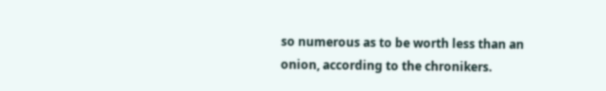so numerous as to be worth less than an onion, according to the chronikers.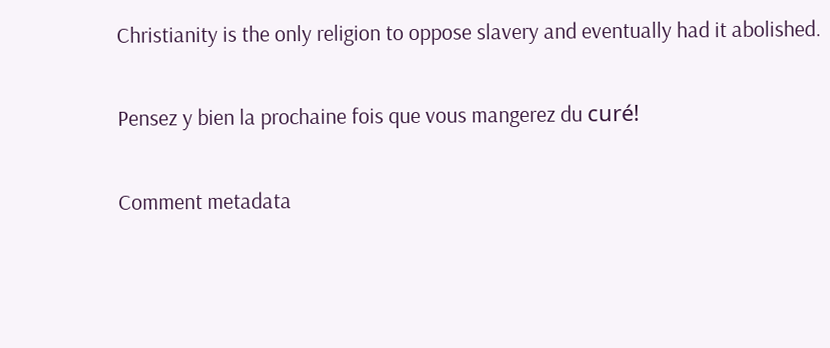Christianity is the only religion to oppose slavery and eventually had it abolished.

Pensez y bien la prochaine fois que vous mangerez du curé!

Comment metadata